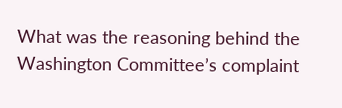What was the reasoning behind the Washington Committee’s complaint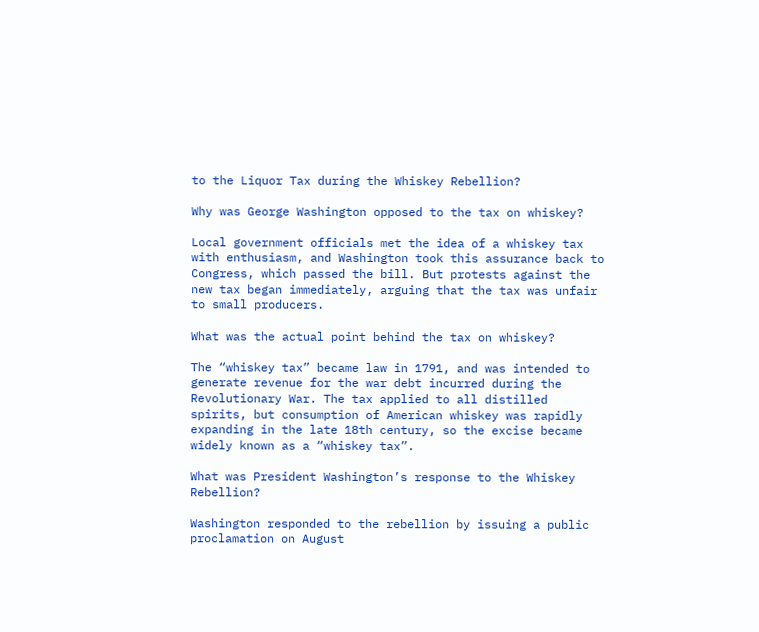to the Liquor Tax during the Whiskey Rebellion?

Why was George Washington opposed to the tax on whiskey?

Local government officials met the idea of a whiskey tax with enthusiasm, and Washington took this assurance back to Congress, which passed the bill. But protests against the new tax began immediately, arguing that the tax was unfair to small producers.

What was the actual point behind the tax on whiskey?

The “whiskey tax” became law in 1791, and was intended to generate revenue for the war debt incurred during the Revolutionary War. The tax applied to all distilled spirits, but consumption of American whiskey was rapidly expanding in the late 18th century, so the excise became widely known as a “whiskey tax”.

What was President Washington’s response to the Whiskey Rebellion?

Washington responded to the rebellion by issuing a public proclamation on August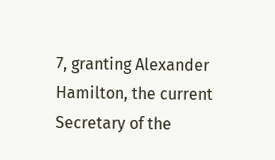7, granting Alexander Hamilton, the current Secretary of the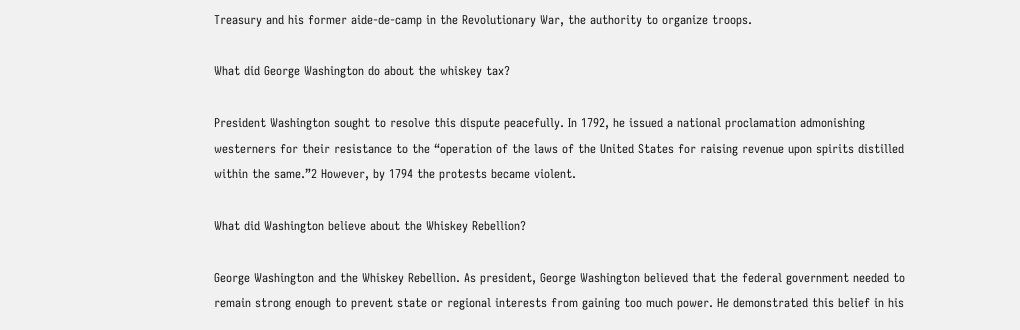Treasury and his former aide-de-camp in the Revolutionary War, the authority to organize troops.

What did George Washington do about the whiskey tax?

President Washington sought to resolve this dispute peacefully. In 1792, he issued a national proclamation admonishing westerners for their resistance to the “operation of the laws of the United States for raising revenue upon spirits distilled within the same.”2 However, by 1794 the protests became violent.

What did Washington believe about the Whiskey Rebellion?

George Washington and the Whiskey Rebellion. As president, George Washington believed that the federal government needed to remain strong enough to prevent state or regional interests from gaining too much power. He demonstrated this belief in his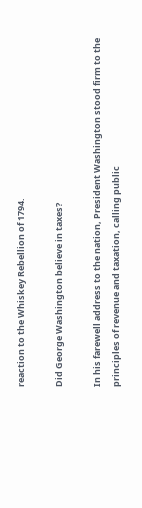reaction to the Whiskey Rebellion of 1794.

Did George Washington believe in taxes?

In his farewell address to the nation, President Washington stood firm to the principles of revenue and taxation, calling public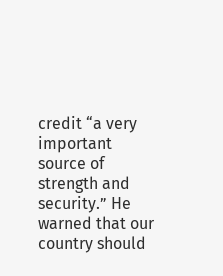credit “a very important source of strength and security.” He warned that our country should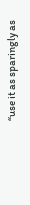“use it as sparingly as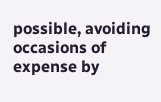possible, avoiding occasions of expense by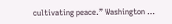cultivating peace.” Washington …